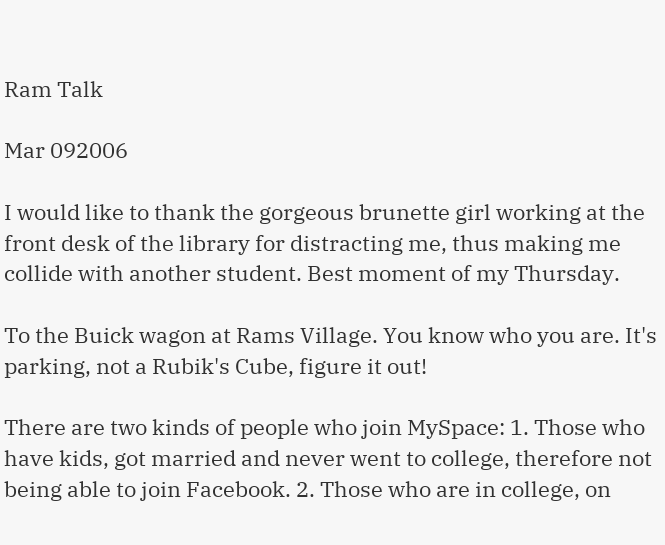Ram Talk

Mar 092006

I would like to thank the gorgeous brunette girl working at the front desk of the library for distracting me, thus making me collide with another student. Best moment of my Thursday.

To the Buick wagon at Rams Village. You know who you are. It's parking, not a Rubik's Cube, figure it out!

There are two kinds of people who join MySpace: 1. Those who have kids, got married and never went to college, therefore not being able to join Facebook. 2. Those who are in college, on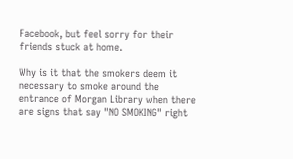Facebook, but feel sorry for their friends stuck at home.

Why is it that the smokers deem it necessary to smoke around the entrance of Morgan Library when there are signs that say "NO SMOKING" right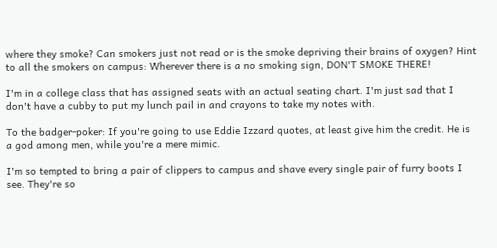where they smoke? Can smokers just not read or is the smoke depriving their brains of oxygen? Hint to all the smokers on campus: Wherever there is a no smoking sign, DON'T SMOKE THERE!

I'm in a college class that has assigned seats with an actual seating chart. I'm just sad that I don't have a cubby to put my lunch pail in and crayons to take my notes with.

To the badger-poker: If you're going to use Eddie Izzard quotes, at least give him the credit. He is a god among men, while you're a mere mimic.

I'm so tempted to bring a pair of clippers to campus and shave every single pair of furry boots I see. They're so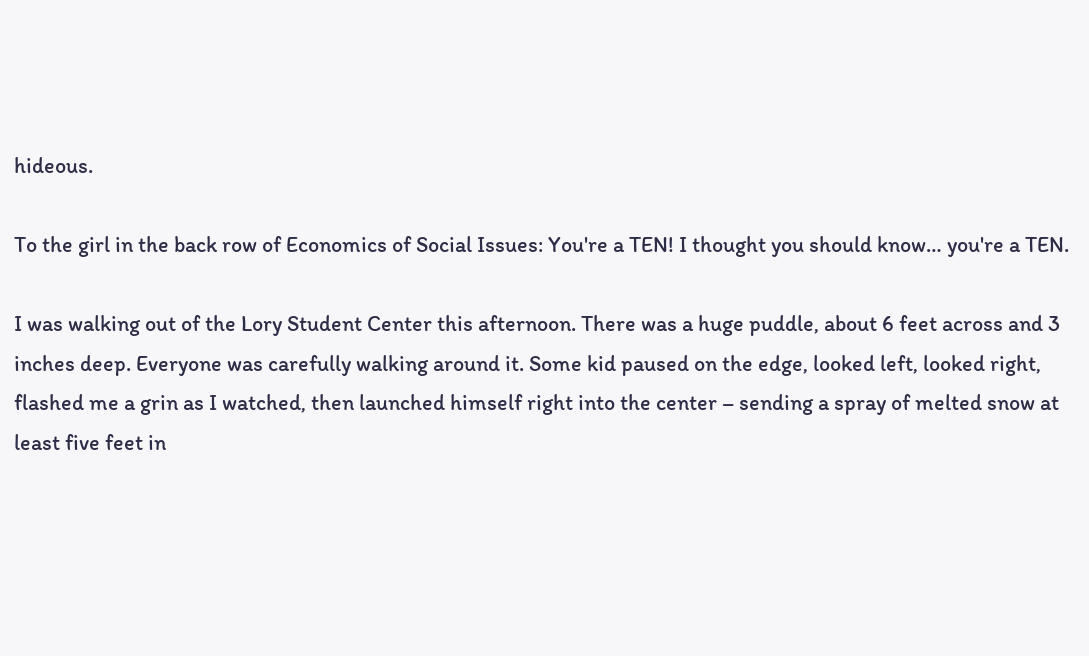hideous.

To the girl in the back row of Economics of Social Issues: You're a TEN! I thought you should know… you're a TEN.

I was walking out of the Lory Student Center this afternoon. There was a huge puddle, about 6 feet across and 3 inches deep. Everyone was carefully walking around it. Some kid paused on the edge, looked left, looked right, flashed me a grin as I watched, then launched himself right into the center – sending a spray of melted snow at least five feet in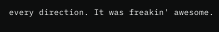every direction. It was freakin' awesome.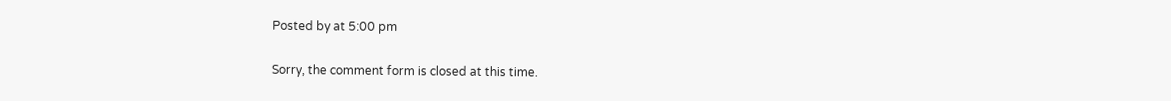Posted by at 5:00 pm

Sorry, the comment form is closed at this time.